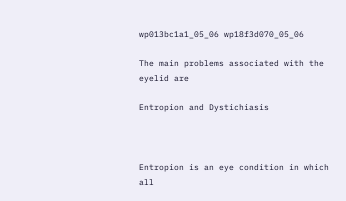wp013bc1a1_05_06 wp18f3d070_05_06

The main problems associated with the eyelid are

Entropion and Dystichiasis



Entropion is an eye condition in which all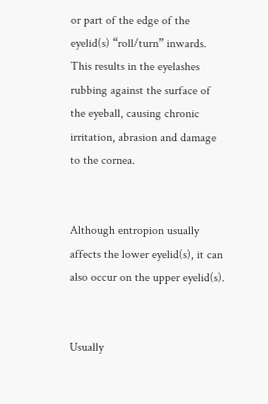or part of the edge of the eyelid(s) “roll/turn” inwards.  This results in the eyelashes rubbing against the surface of the eyeball, causing chronic irritation, abrasion and damage to the cornea.


Although entropion usually affects the lower eyelid(s), it can also occur on the upper eyelid(s).


Usually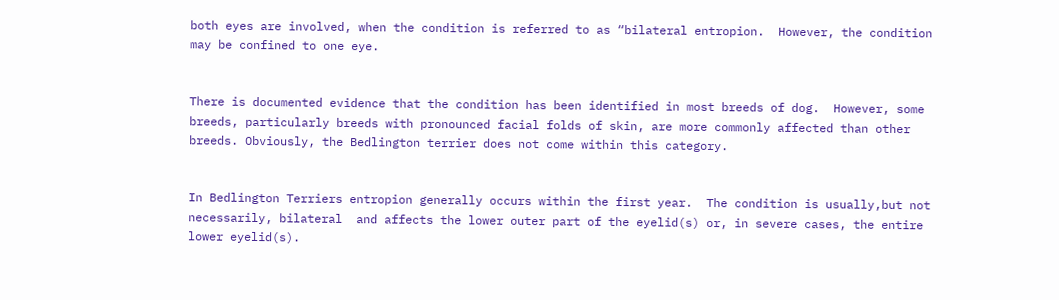both eyes are involved, when the condition is referred to as “bilateral entropion.  However, the condition may be confined to one eye.


There is documented evidence that the condition has been identified in most breeds of dog.  However, some breeds, particularly breeds with pronounced facial folds of skin, are more commonly affected than other breeds. Obviously, the Bedlington terrier does not come within this category.


In Bedlington Terriers entropion generally occurs within the first year.  The condition is usually,but not necessarily, bilateral  and affects the lower outer part of the eyelid(s) or, in severe cases, the entire lower eyelid(s).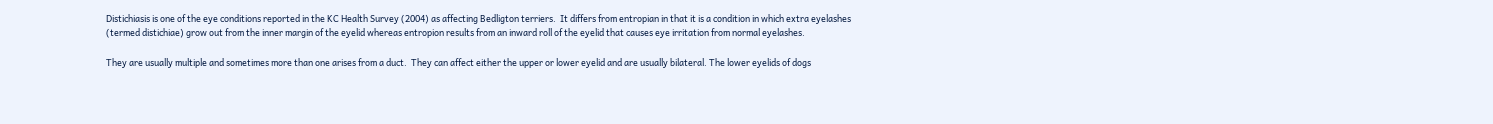Distichiasis is one of the eye conditions reported in the KC Health Survey (2004) as affecting Bedligton terriers.  It differs from entropian in that it is a condition in which extra eyelashes (termed distichiae) grow out from the inner margin of the eyelid whereas entropion results from an inward roll of the eyelid that causes eye irritation from normal eyelashes.

They are usually multiple and sometimes more than one arises from a duct.  They can affect either the upper or lower eyelid and are usually bilateral. The lower eyelids of dogs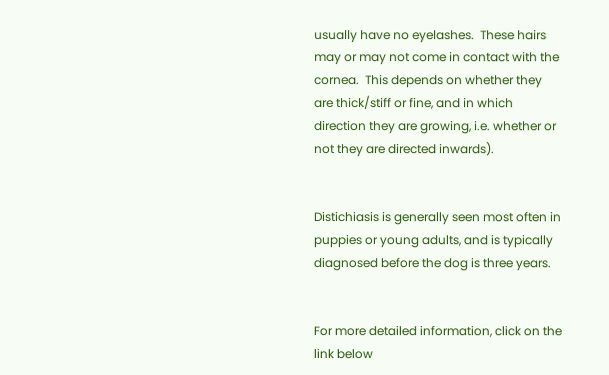usually have no eyelashes.  These hairs may or may not come in contact with the cornea.  This depends on whether they are thick/stiff or fine, and in which direction they are growing, i.e. whether or not they are directed inwards).


Distichiasis is generally seen most often in puppies or young adults, and is typically diagnosed before the dog is three years.


For more detailed information, click on the link below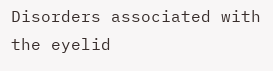Disorders associated with the eyelid